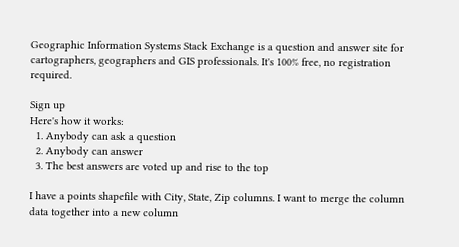Geographic Information Systems Stack Exchange is a question and answer site for cartographers, geographers and GIS professionals. It's 100% free, no registration required.

Sign up
Here's how it works:
  1. Anybody can ask a question
  2. Anybody can answer
  3. The best answers are voted up and rise to the top

I have a points shapefile with City, State, Zip columns. I want to merge the column data together into a new column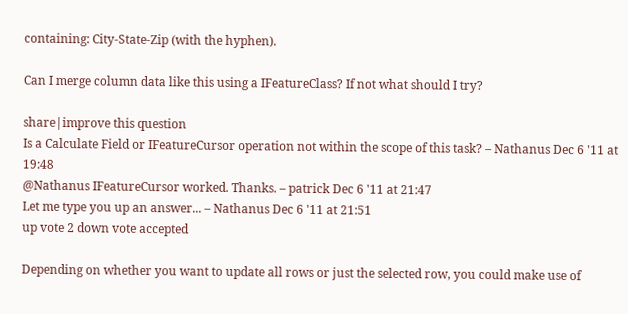containing: City-State-Zip (with the hyphen).

Can I merge column data like this using a IFeatureClass? If not what should I try?

share|improve this question
Is a Calculate Field or IFeatureCursor operation not within the scope of this task? – Nathanus Dec 6 '11 at 19:48
@Nathanus IFeatureCursor worked. Thanks. – patrick Dec 6 '11 at 21:47
Let me type you up an answer... – Nathanus Dec 6 '11 at 21:51
up vote 2 down vote accepted

Depending on whether you want to update all rows or just the selected row, you could make use of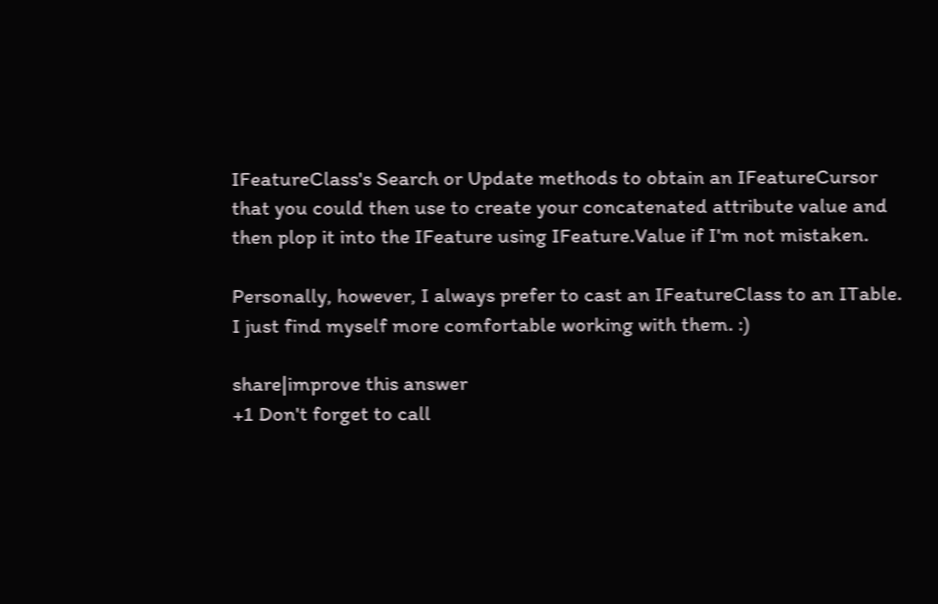IFeatureClass's Search or Update methods to obtain an IFeatureCursor that you could then use to create your concatenated attribute value and then plop it into the IFeature using IFeature.Value if I'm not mistaken.

Personally, however, I always prefer to cast an IFeatureClass to an ITable. I just find myself more comfortable working with them. :)

share|improve this answer
+1 Don't forget to call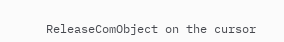ReleaseComObject on the cursor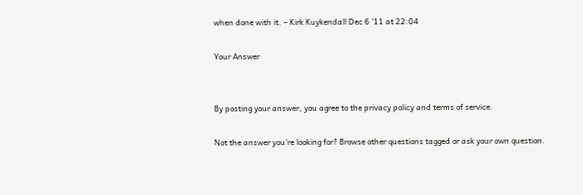when done with it. – Kirk Kuykendall Dec 6 '11 at 22:04

Your Answer


By posting your answer, you agree to the privacy policy and terms of service.

Not the answer you're looking for? Browse other questions tagged or ask your own question.